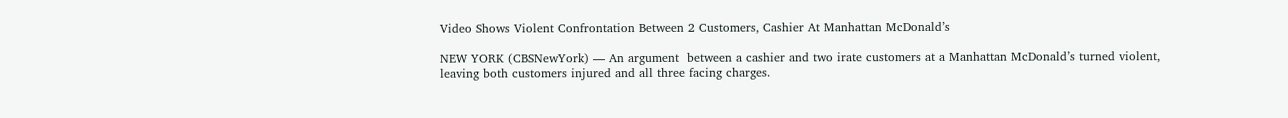Video Shows Violent Confrontation Between 2 Customers, Cashier At Manhattan McDonald’s

NEW YORK (CBSNewYork) — An argument  between a cashier and two irate customers at a Manhattan McDonald’s turned violent, leaving both customers injured and all three facing charges.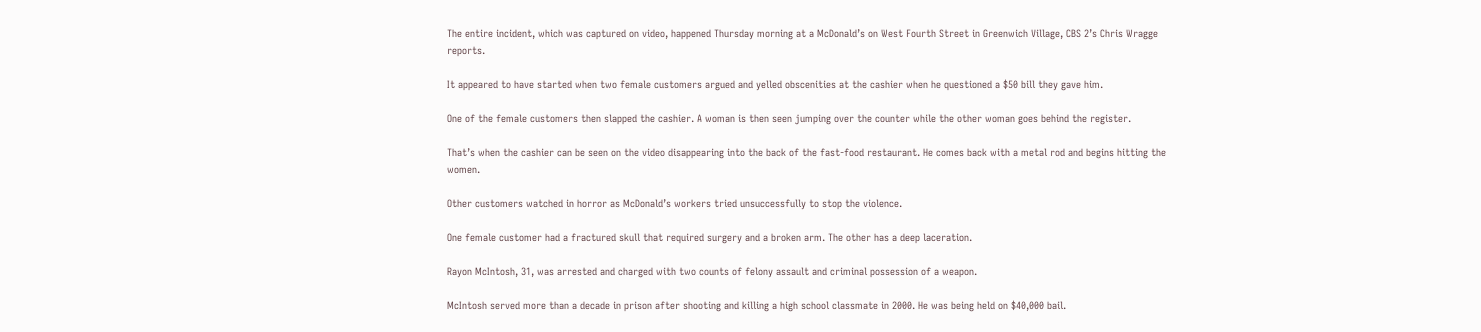The entire incident, which was captured on video, happened Thursday morning at a McDonald’s on West Fourth Street in Greenwich Village, CBS 2’s Chris Wragge reports.

It appeared to have started when two female customers argued and yelled obscenities at the cashier when he questioned a $50 bill they gave him.

One of the female customers then slapped the cashier. A woman is then seen jumping over the counter while the other woman goes behind the register.

That’s when the cashier can be seen on the video disappearing into the back of the fast-food restaurant. He comes back with a metal rod and begins hitting the women.

Other customers watched in horror as McDonald’s workers tried unsuccessfully to stop the violence.

One female customer had a fractured skull that required surgery and a broken arm. The other has a deep laceration.

Rayon McIntosh, 31, was arrested and charged with two counts of felony assault and criminal possession of a weapon.

McIntosh served more than a decade in prison after shooting and killing a high school classmate in 2000. He was being held on $40,000 bail.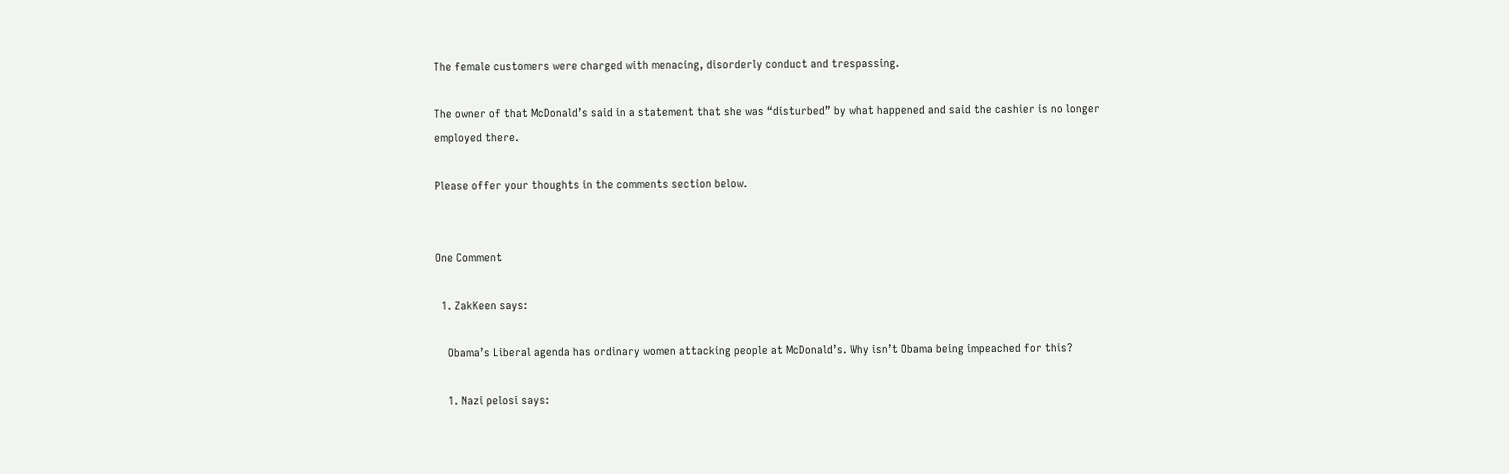The female customers were charged with menacing, disorderly conduct and trespassing.

The owner of that McDonald’s said in a statement that she was “disturbed” by what happened and said the cashier is no longer employed there.

Please offer your thoughts in the comments section below.


One Comment

  1. ZakKeen says:

    Obama’s Liberal agenda has ordinary women attacking people at McDonald’s. Why isn’t Obama being impeached for this?

    1. Nazi pelosi says: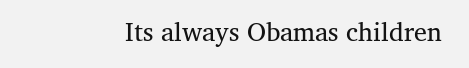Its always Obamas children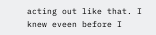acting out like that. I knew eveen before I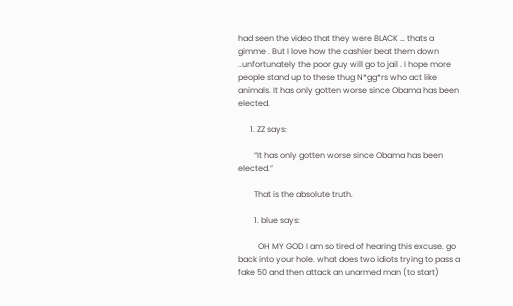had seen the video that they were BLACK … thats a gimme . But I love how the cashier beat them down ..unfortunately the poor guy will go to jail . I hope more people stand up to these thug N*gg*rs who act like animals. It has only gotten worse since Obama has been elected.

      1. ZZ says:

        “It has only gotten worse since Obama has been elected.”

        That is the absolute truth.

        1. blue says:

          OH MY GOD I am so tired of hearing this excuse. go back into your hole. what does two idiots trying to pass a fake 50 and then attack an unarmed man (to start)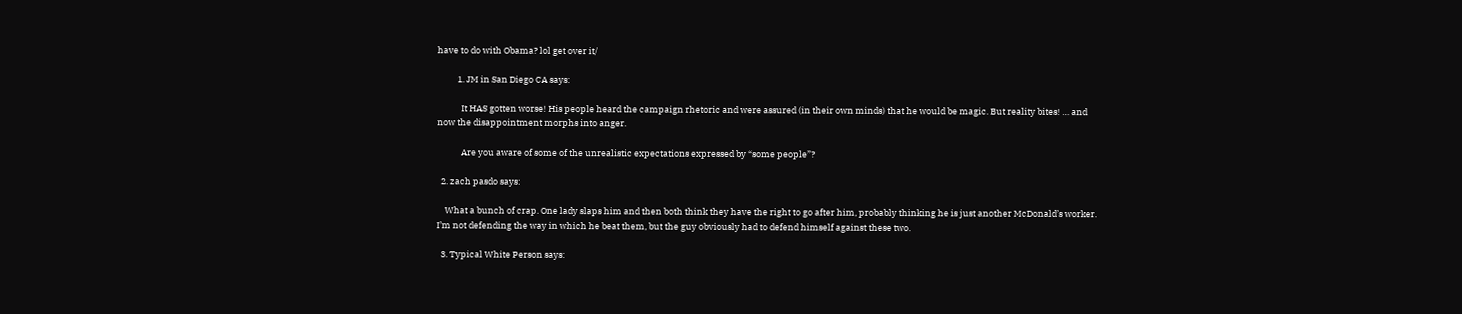have to do with Obama? lol get over it/

          1. JM in San Diego CA says:

            It HAS gotten worse! His people heard the campaign rhetoric and were assured (in their own minds) that he would be magic. But reality bites! … and now the disappointment morphs into anger.

            Are you aware of some of the unrealistic expectations expressed by “some people”?

  2. zach pasdo says:

    What a bunch of crap. One lady slaps him and then both think they have the right to go after him, probably thinking he is just another McDonald’s worker. I’m not defending the way in which he beat them, but the guy obviously had to defend himself against these two.

  3. Typical White Person says: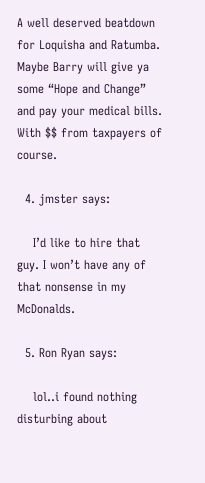A well deserved beatdown for Loquisha and Ratumba. Maybe Barry will give ya some “Hope and Change” and pay your medical bills. With $$ from taxpayers of course.

  4. jmster says:

    I’d like to hire that guy. I won’t have any of that nonsense in my McDonalds.

  5. Ron Ryan says:

    lol..i found nothing disturbing about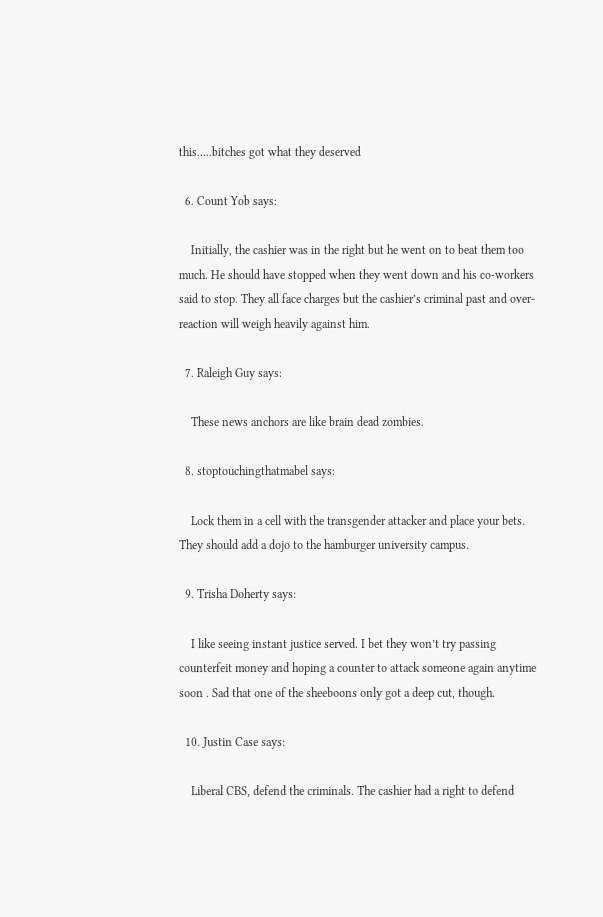this…..bitches got what they deserved

  6. Count Yob says:

    Initially, the cashier was in the right but he went on to beat them too much. He should have stopped when they went down and his co-workers said to stop. They all face charges but the cashier’s criminal past and over-reaction will weigh heavily against him.

  7. Raleigh Guy says:

    These news anchors are like brain dead zombies.

  8. stoptouchingthatmabel says:

    Lock them in a cell with the transgender attacker and place your bets. They should add a dojo to the hamburger university campus.

  9. Trisha Doherty says:

    I like seeing instant justice served. I bet they won’t try passing counterfeit money and hoping a counter to attack someone again anytime soon . Sad that one of the sheeboons only got a deep cut, though.

  10. Justin Case says:

    Liberal CBS, defend the criminals. The cashier had a right to defend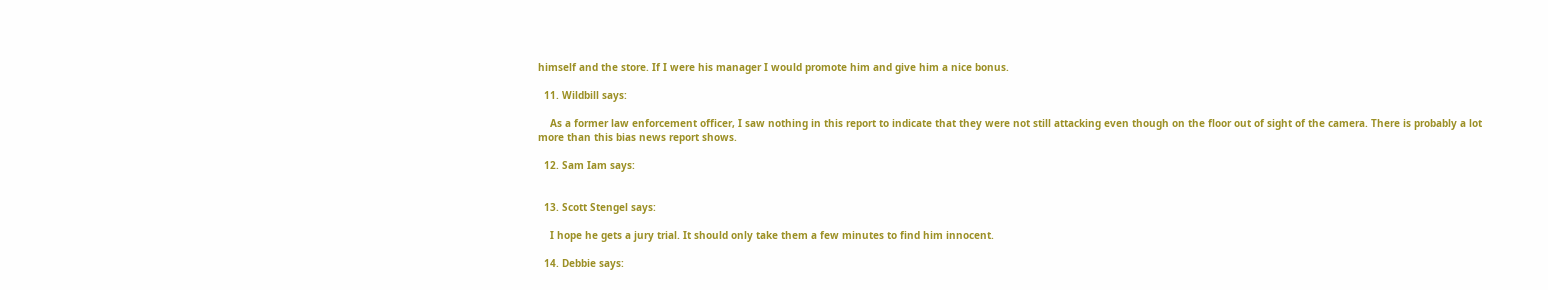himself and the store. If I were his manager I would promote him and give him a nice bonus.

  11. Wildbill says:

    As a former law enforcement officer, I saw nothing in this report to indicate that they were not still attacking even though on the floor out of sight of the camera. There is probably a lot more than this bias news report shows.

  12. Sam Iam says:


  13. Scott Stengel says:

    I hope he gets a jury trial. It should only take them a few minutes to find him innocent.

  14. Debbie says: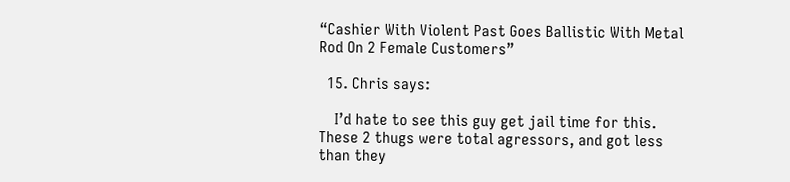“Cashier With Violent Past Goes Ballistic With Metal Rod On 2 Female Customers”

  15. Chris says:

    I’d hate to see this guy get jail time for this. These 2 thugs were total agressors, and got less than they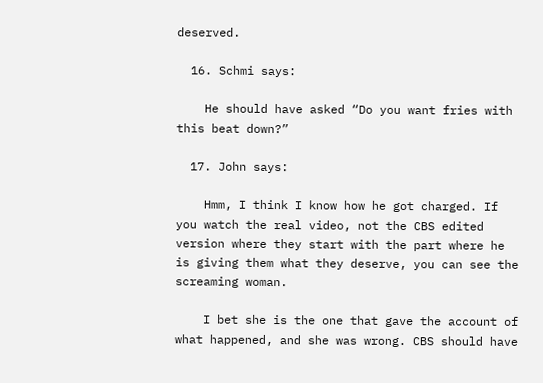deserved.

  16. Schmi says:

    He should have asked “Do you want fries with this beat down?”

  17. John says:

    Hmm, I think I know how he got charged. If you watch the real video, not the CBS edited version where they start with the part where he is giving them what they deserve, you can see the screaming woman.

    I bet she is the one that gave the account of what happened, and she was wrong. CBS should have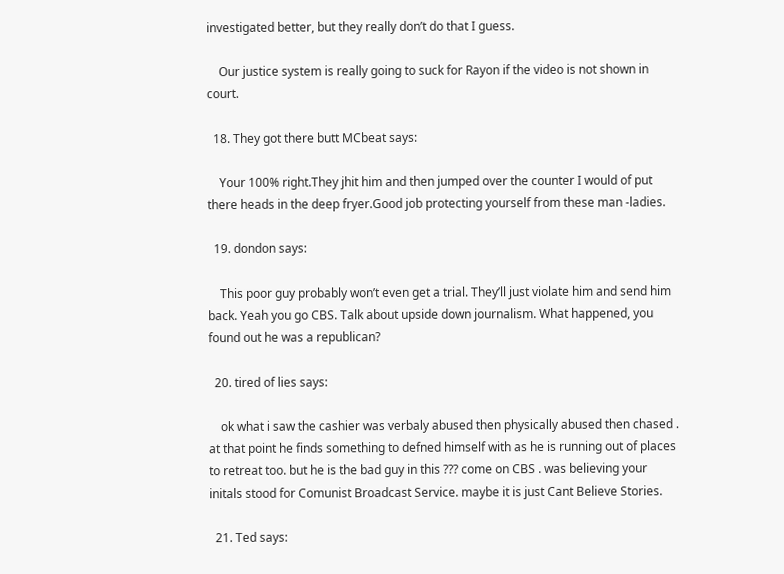investigated better, but they really don’t do that I guess.

    Our justice system is really going to suck for Rayon if the video is not shown in court.

  18. They got there butt MCbeat says:

    Your 100% right.They jhit him and then jumped over the counter I would of put there heads in the deep fryer.Good job protecting yourself from these man -ladies.

  19. dondon says:

    This poor guy probably won’t even get a trial. They’ll just violate him and send him back. Yeah you go CBS. Talk about upside down journalism. What happened, you found out he was a republican?

  20. tired of lies says:

    ok what i saw the cashier was verbaly abused then physically abused then chased . at that point he finds something to defned himself with as he is running out of places to retreat too. but he is the bad guy in this ??? come on CBS . was believing your initals stood for Comunist Broadcast Service. maybe it is just Cant Believe Stories.

  21. Ted says: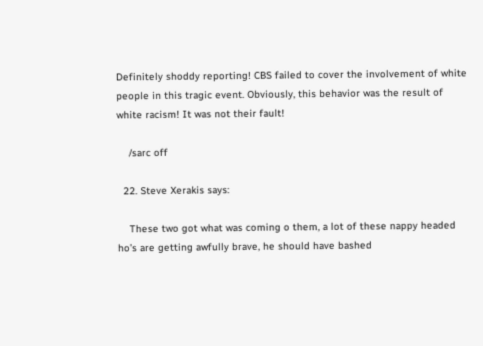Definitely shoddy reporting! CBS failed to cover the involvement of white people in this tragic event. Obviously, this behavior was the result of white racism! It was not their fault!

    /sarc off

  22. Steve Xerakis says:

    These two got what was coming o them, a lot of these nappy headed ho’s are getting awfully brave, he should have bashed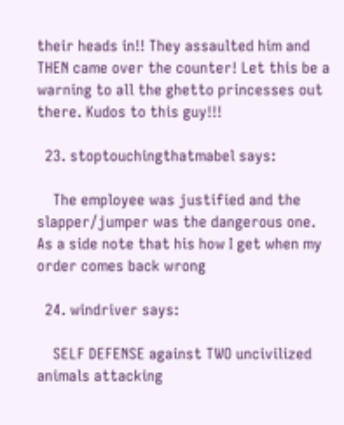their heads in!! They assaulted him and THEN came over the counter! Let this be a warning to all the ghetto princesses out there. Kudos to this guy!!!

  23. stoptouchingthatmabel says:

    The employee was justified and the slapper/jumper was the dangerous one. As a side note that his how I get when my order comes back wrong

  24. windriver says:

    SELF DEFENSE against TWO uncivilized animals attacking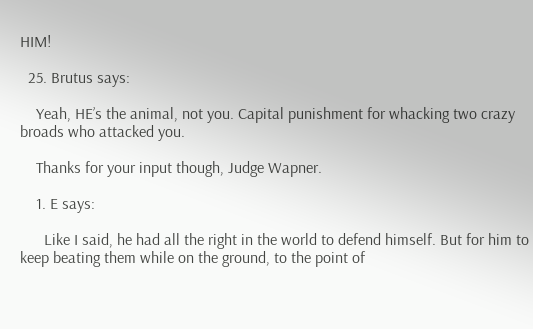HIM!

  25. Brutus says:

    Yeah, HE’s the animal, not you. Capital punishment for whacking two crazy broads who attacked you.

    Thanks for your input though, Judge Wapner.

    1. E says:

      Like I said, he had all the right in the world to defend himself. But for him to keep beating them while on the ground, to the point of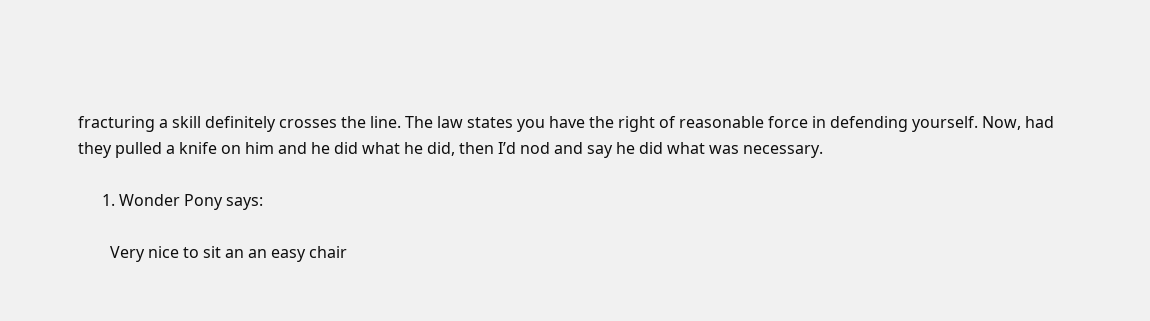fracturing a skill definitely crosses the line. The law states you have the right of reasonable force in defending yourself. Now, had they pulled a knife on him and he did what he did, then I’d nod and say he did what was necessary.

      1. Wonder Pony says:

        Very nice to sit an an easy chair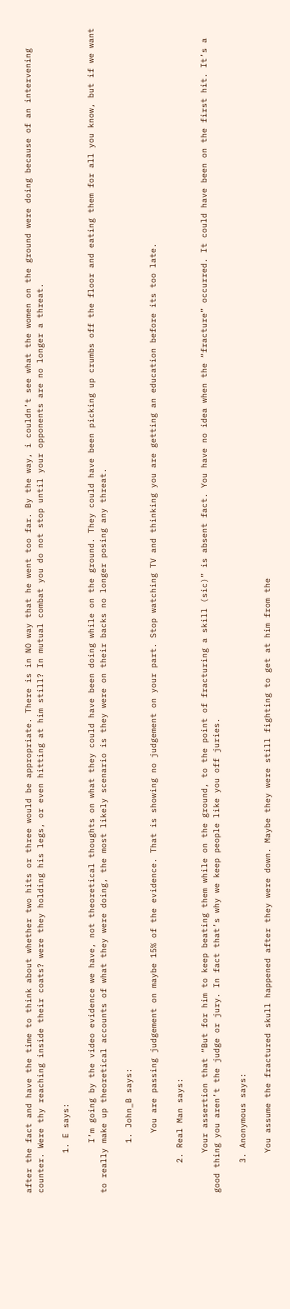after the fact and have the time to think about whether two hits or three would be appropriate. There is in NO way that he went too far. By the way, i couldn’t see what the women on the ground were doing because of an intervening counter. Were thy reaching inside their coats? were they holding his legs, or even hitting at him still? In mutual combat you do not stop until your opponents are no longer a threat.

        1. E says:

          I’m going by the video evidence we have, not theoretical thoughts on what they could have been doing while on the ground. They could have been picking up crumbs off the floor and eating them for all you know, but if we want to really make up theoretical accounts of what they were doing, the most likely scenario is they were on their backs no longer posing any threat.

          1. John_B says:

            You are passing judgement on maybe 15% of the evidence. That is showing no judgement on your part. Stop watching TV and thinking you are getting an education before its too late.

      2. Real Man says:

        Your assertion that “But for him to keep beating them while on the ground, to the point of fracturing a skill (sic)” is absent fact. You have no idea when the “fracture” occurred. It could have been on the first hit. It’s a good thing you aren’t the judge or jury. In fact that’s why we keep people like you off juries.

      3. Anonymous says:

        You assume the fractured skull happened after they were down. Maybe they were still fighting to get at him from the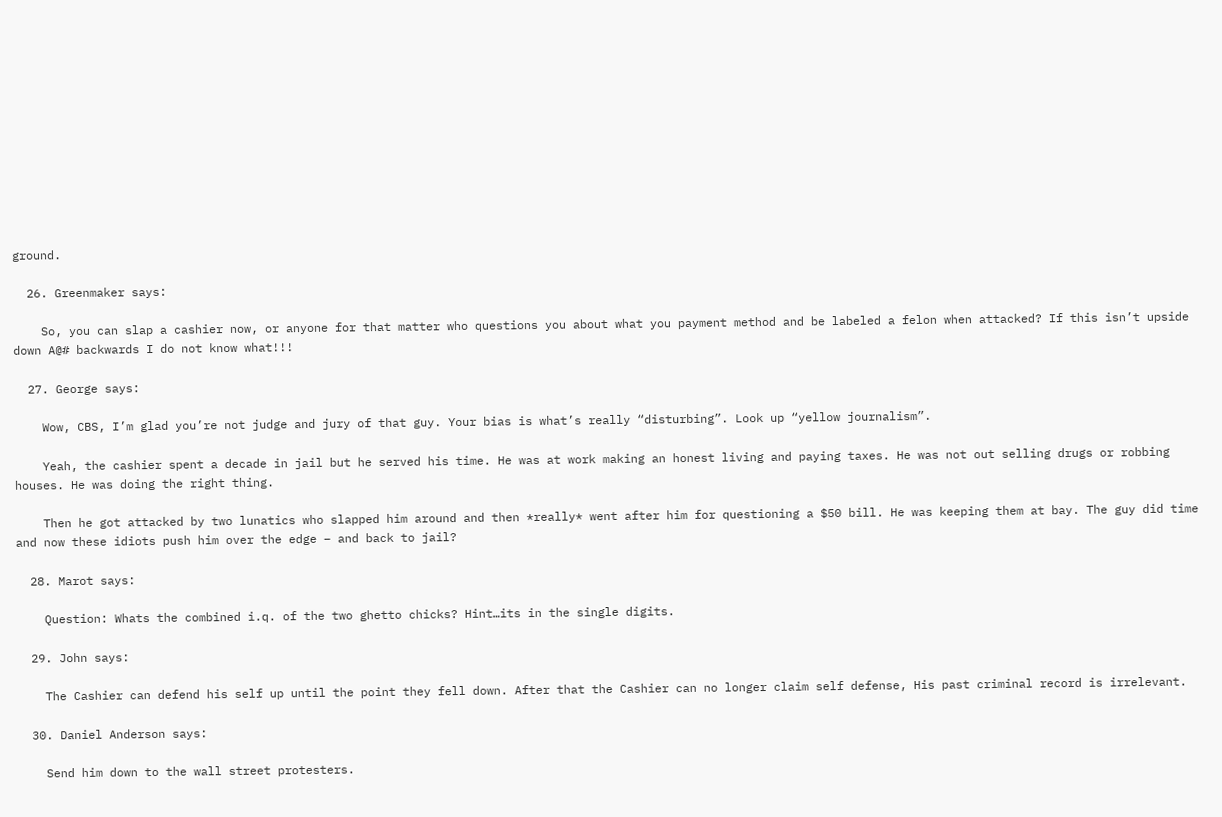ground.

  26. Greenmaker says:

    So, you can slap a cashier now, or anyone for that matter who questions you about what you payment method and be labeled a felon when attacked? If this isn’t upside down A@# backwards I do not know what!!!

  27. George says:

    Wow, CBS, I’m glad you’re not judge and jury of that guy. Your bias is what’s really “disturbing”. Look up “yellow journalism”.

    Yeah, the cashier spent a decade in jail but he served his time. He was at work making an honest living and paying taxes. He was not out selling drugs or robbing houses. He was doing the right thing.

    Then he got attacked by two lunatics who slapped him around and then *really* went after him for questioning a $50 bill. He was keeping them at bay. The guy did time and now these idiots push him over the edge – and back to jail?

  28. Marot says:

    Question: Whats the combined i.q. of the two ghetto chicks? Hint…its in the single digits.

  29. John says:

    The Cashier can defend his self up until the point they fell down. After that the Cashier can no longer claim self defense, His past criminal record is irrelevant.

  30. Daniel Anderson says:

    Send him down to the wall street protesters.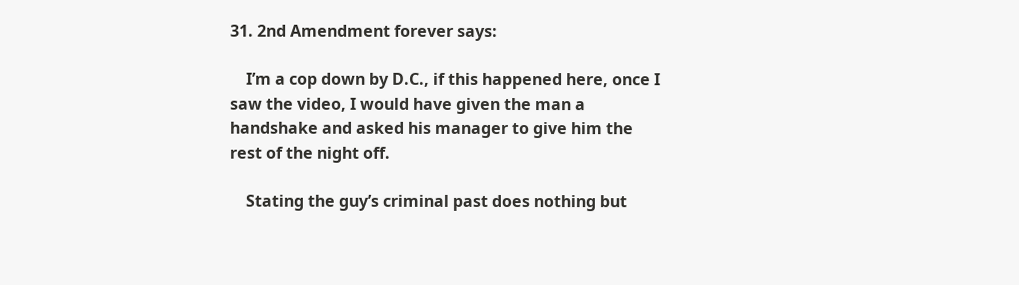31. 2nd Amendment forever says:

    I’m a cop down by D.C., if this happened here, once I saw the video, I would have given the man a handshake and asked his manager to give him the rest of the night off.

    Stating the guy’s criminal past does nothing but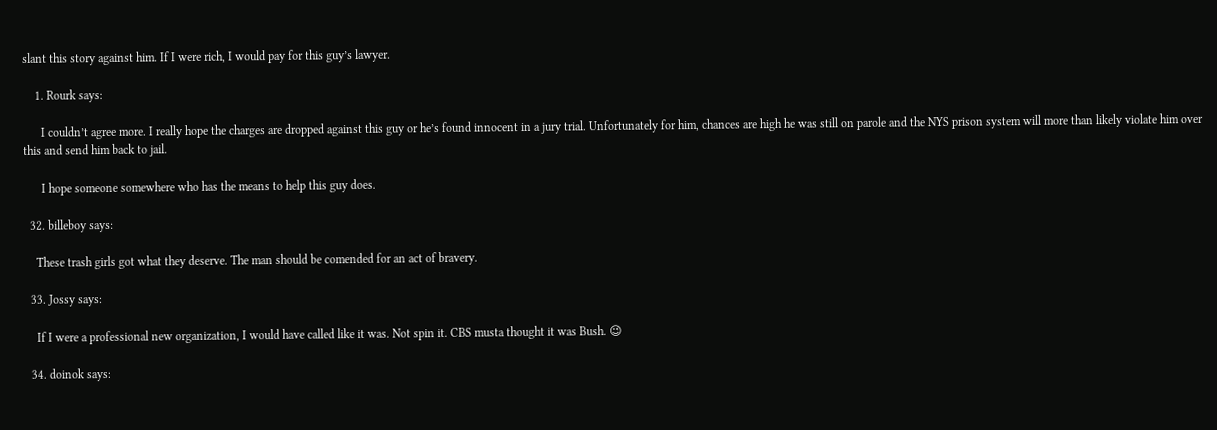slant this story against him. If I were rich, I would pay for this guy’s lawyer.

    1. Rourk says:

      I couldn’t agree more. I really hope the charges are dropped against this guy or he’s found innocent in a jury trial. Unfortunately for him, chances are high he was still on parole and the NYS prison system will more than likely violate him over this and send him back to jail.

      I hope someone somewhere who has the means to help this guy does.

  32. billeboy says:

    These trash girls got what they deserve. The man should be comended for an act of bravery.

  33. Jossy says:

    If I were a professional new organization, I would have called like it was. Not spin it. CBS musta thought it was Bush. 😉

  34. doinok says: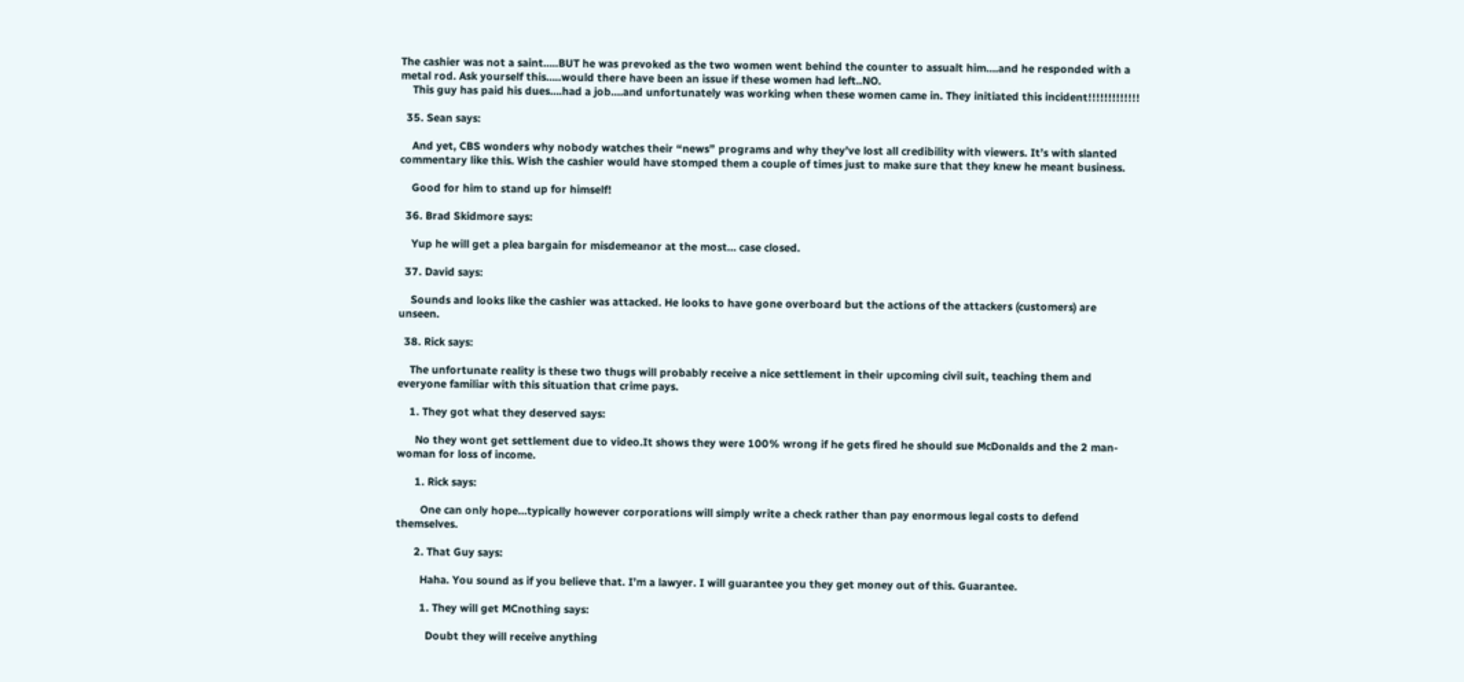The cashier was not a saint…..BUT he was prevoked as the two women went behind the counter to assualt him….and he responded with a metal rod. Ask yourself this…..would there have been an issue if these women had left..NO.
    This guy has paid his dues….had a job….and unfortunately was working when these women came in. They initiated this incident!!!!!!!!!!!!!

  35. Sean says:

    And yet, CBS wonders why nobody watches their “news” programs and why they’ve lost all credibility with viewers. It’s with slanted commentary like this. Wish the cashier would have stomped them a couple of times just to make sure that they knew he meant business.

    Good for him to stand up for himself!

  36. Brad Skidmore says:

    Yup he will get a plea bargain for misdemeanor at the most… case closed.

  37. David says:

    Sounds and looks like the cashier was attacked. He looks to have gone overboard but the actions of the attackers (customers) are unseen.

  38. Rick says:

    The unfortunate reality is these two thugs will probably receive a nice settlement in their upcoming civil suit, teaching them and everyone familiar with this situation that crime pays.

    1. They got what they deserved says:

      No they wont get settlement due to video.It shows they were 100% wrong if he gets fired he should sue McDonalds and the 2 man- woman for loss of income.

      1. Rick says:

        One can only hope…typically however corporations will simply write a check rather than pay enormous legal costs to defend themselves.

      2. That Guy says:

        Haha. You sound as if you believe that. I’m a lawyer. I will guarantee you they get money out of this. Guarantee.

        1. They will get MCnothing says:

          Doubt they will receive anything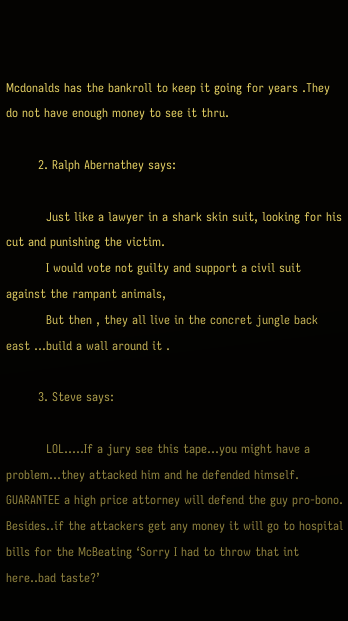Mcdonalds has the bankroll to keep it going for years .They do not have enough money to see it thru.

        2. Ralph Abernathey says:

          Just like a lawyer in a shark skin suit, looking for his cut and punishing the victim.
          I would vote not guilty and support a civil suit against the rampant animals,
          But then , they all live in the concret jungle back east …build a wall around it .

        3. Steve says:

          LOL…..If a jury see this tape…you might have a problem…they attacked him and he defended himself. GUARANTEE a high price attorney will defend the guy pro-bono. Besides..if the attackers get any money it will go to hospital bills for the McBeating ‘Sorry I had to throw that int here..bad taste?’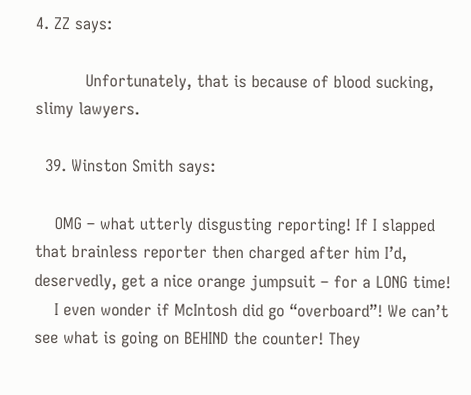4. ZZ says:

          Unfortunately, that is because of blood sucking, slimy lawyers.

  39. Winston Smith says:

    OMG – what utterly disgusting reporting! If I slapped that brainless reporter then charged after him I’d, deservedly, get a nice orange jumpsuit – for a LONG time!
    I even wonder if McIntosh did go “overboard”! We can’t see what is going on BEHIND the counter! They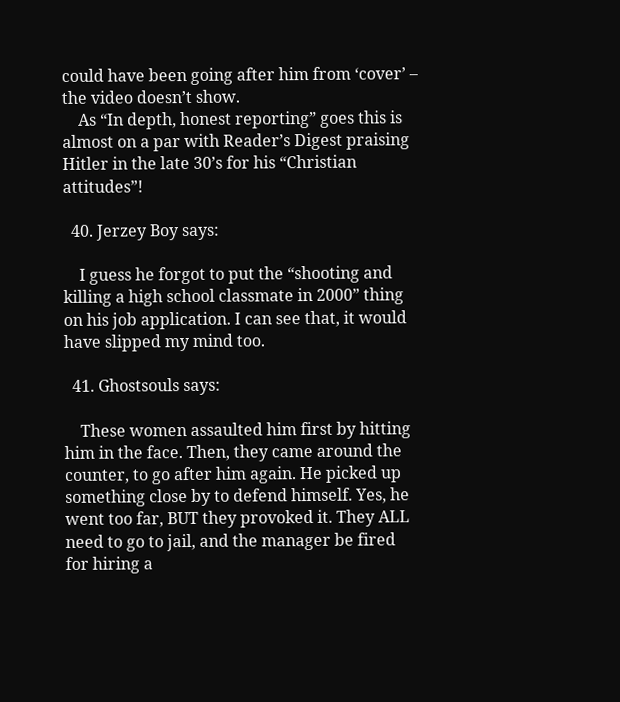could have been going after him from ‘cover’ – the video doesn’t show.
    As “In depth, honest reporting” goes this is almost on a par with Reader’s Digest praising Hitler in the late 30’s for his “Christian attitudes”!

  40. Jerzey Boy says:

    I guess he forgot to put the “shooting and killing a high school classmate in 2000” thing on his job application. I can see that, it would have slipped my mind too.

  41. Ghostsouls says:

    These women assaulted him first by hitting him in the face. Then, they came around the counter, to go after him again. He picked up something close by to defend himself. Yes, he went too far, BUT they provoked it. They ALL need to go to jail, and the manager be fired for hiring a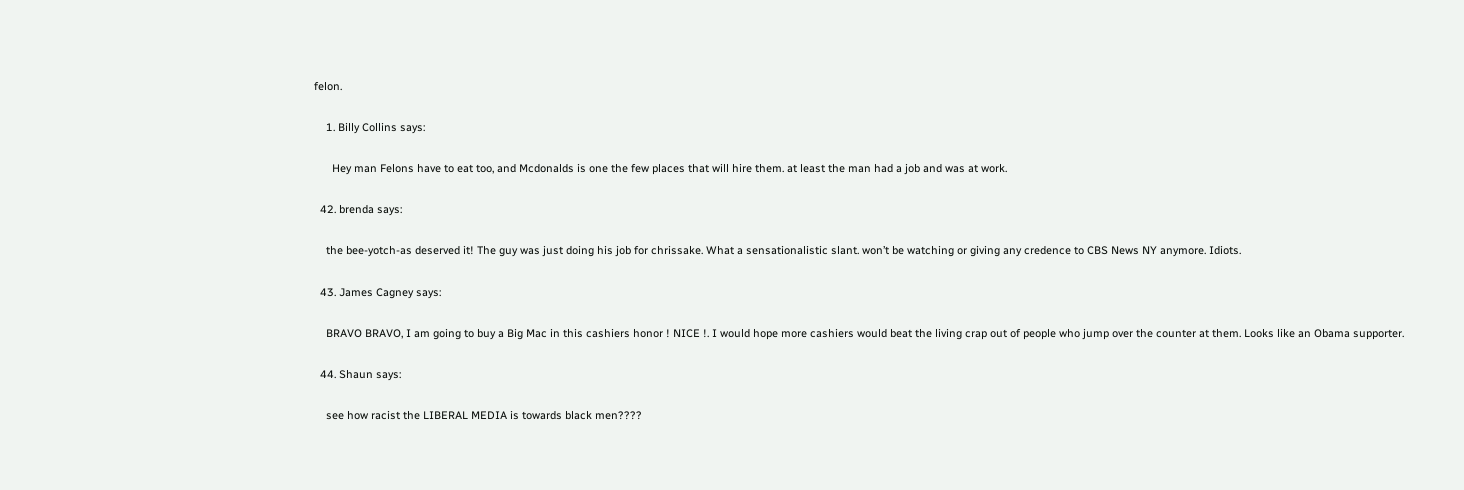felon.

    1. Billy Collins says:

      Hey man Felons have to eat too, and Mcdonalds is one the few places that will hire them. at least the man had a job and was at work.

  42. brenda says:

    the bee-yotch-as deserved it! The guy was just doing his job for chrissake. What a sensationalistic slant. won’t be watching or giving any credence to CBS News NY anymore. Idiots.

  43. James Cagney says:

    BRAVO BRAVO, I am going to buy a Big Mac in this cashiers honor ! NICE !. I would hope more cashiers would beat the living crap out of people who jump over the counter at them. Looks like an Obama supporter.

  44. Shaun says:

    see how racist the LIBERAL MEDIA is towards black men????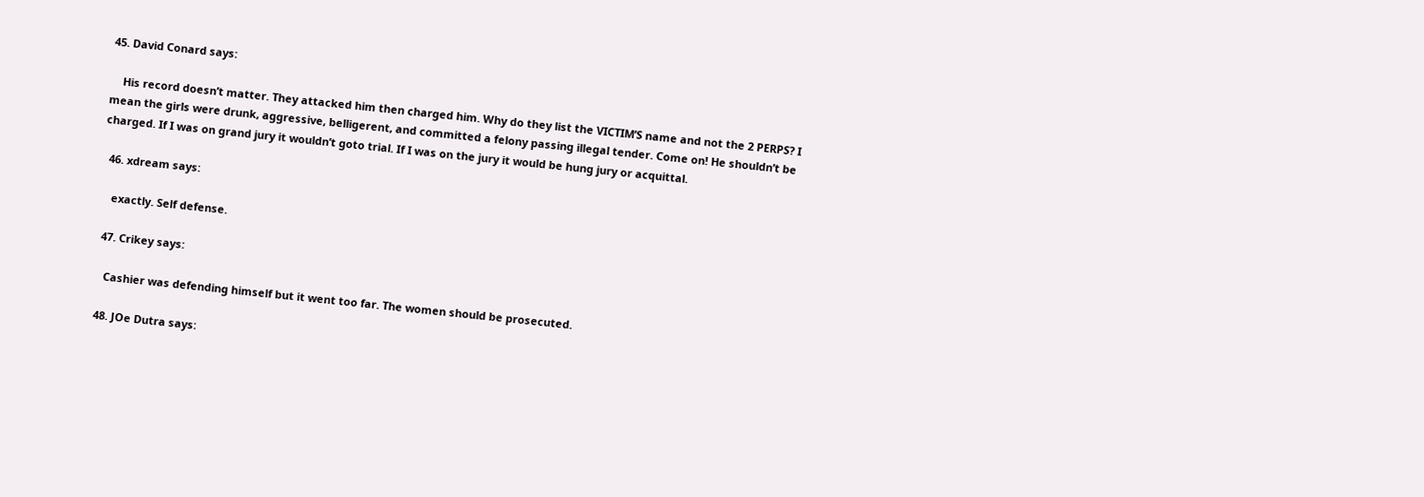45. David Conard says:

    His record doesn’t matter. They attacked him then charged him. Why do they list the VICTIM’S name and not the 2 PERPS? I mean the girls were drunk, aggressive, belligerent, and committed a felony passing illegal tender. Come on! He shouldn’t be charged. If I was on grand jury it wouldn’t goto trial. If I was on the jury it would be hung jury or acquittal.

  46. xdream says:

    exactly. Self defense.

  47. Crikey says:

    Cashier was defending himself but it went too far. The women should be prosecuted.

  48. JOe Dutra says: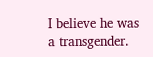I believe he was a transgender.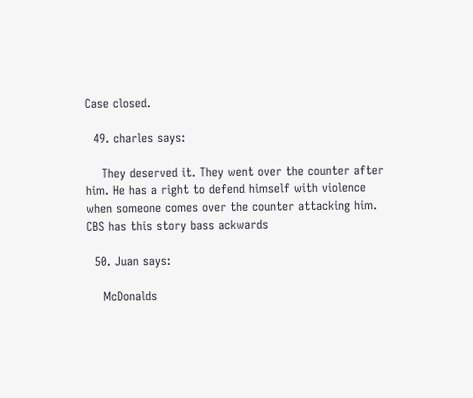Case closed.

  49. charles says:

    They deserved it. They went over the counter after him. He has a right to defend himself with violence when someone comes over the counter attacking him. CBS has this story bass ackwards

  50. Juan says:

    McDonalds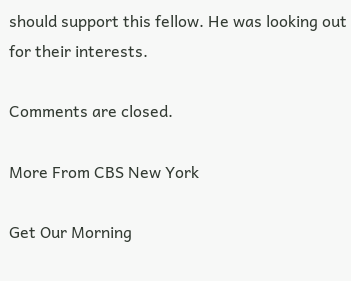should support this fellow. He was looking out for their interests.

Comments are closed.

More From CBS New York

Get Our Morning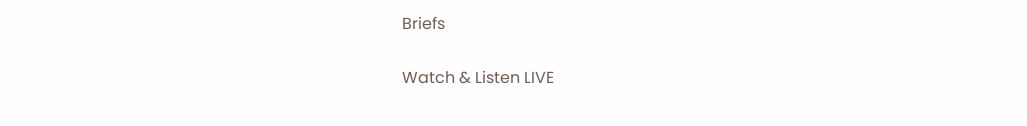Briefs

Watch & Listen LIVE